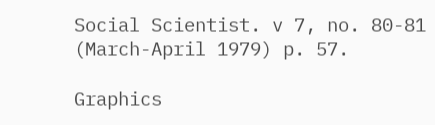Social Scientist. v 7, no. 80-81 (March-April 1979) p. 57.

Graphics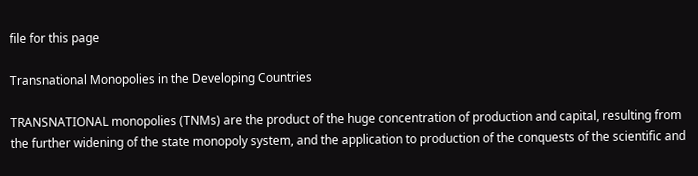file for this page

Transnational Monopolies in the Developing Countries

TRANSNATIONAL monopolies (TNMs) are the product of the huge concentration of production and capital, resulting from the further widening of the state monopoly system, and the application to production of the conquests of the scientific and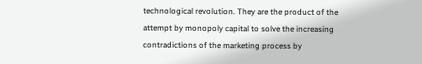technological revolution. They are the product of the attempt by monopoly capital to solve the increasing contradictions of the marketing process by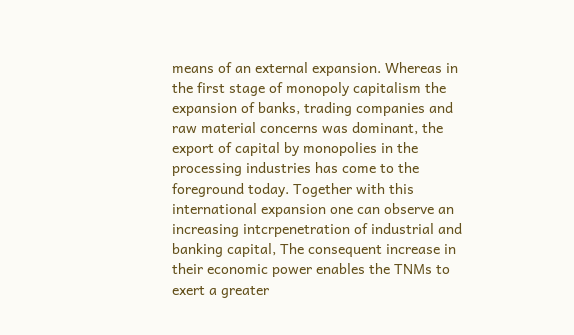means of an external expansion. Whereas in the first stage of monopoly capitalism the expansion of banks, trading companies and raw material concerns was dominant, the export of capital by monopolies in the processing industries has come to the foreground today. Together with this international expansion one can observe an increasing intcrpenetration of industrial and banking capital, The consequent increase in their economic power enables the TNMs to exert a greater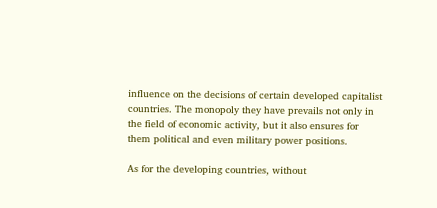influence on the decisions of certain developed capitalist countries. The monopoly they have prevails not only in the field of economic activity, but it also ensures for them political and even military power positions.

As for the developing countries, without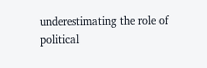underestimating the role of political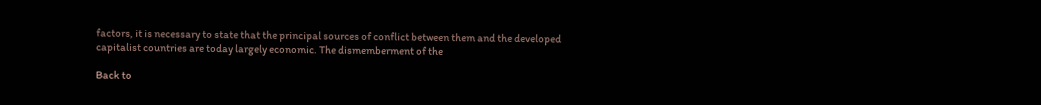factors, it is necessary to state that the principal sources of conflict between them and the developed capitalist countries are today largely economic. The dismemberment of the

Back to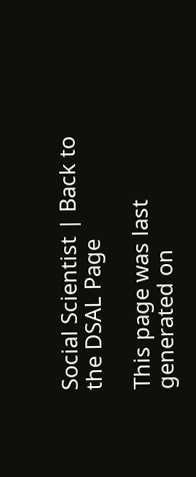Social Scientist | Back to the DSAL Page

This page was last generated on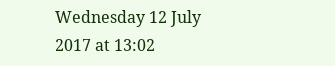Wednesday 12 July 2017 at 13:02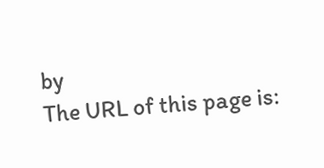by
The URL of this page is: